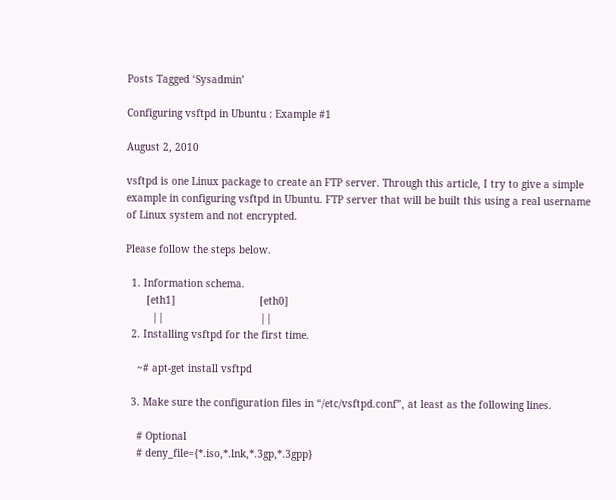Posts Tagged ‘Sysadmin’

Configuring vsftpd in Ubuntu : Example #1

August 2, 2010

vsftpd is one Linux package to create an FTP server. Through this article, I try to give a simple example in configuring vsftpd in Ubuntu. FTP server that will be built this using a real username of Linux system and not encrypted.

Please follow the steps below.

  1. Information schema.
       [eth1]                            [eth0]
         ||                                ||
  2. Installing vsftpd for the first time.

    ~# apt-get install vsftpd

  3. Make sure the configuration files in “/etc/vsftpd.conf”, at least as the following lines.

    # Optional
    # deny_file={*.iso,*.lnk,*.3gp,*.3gpp}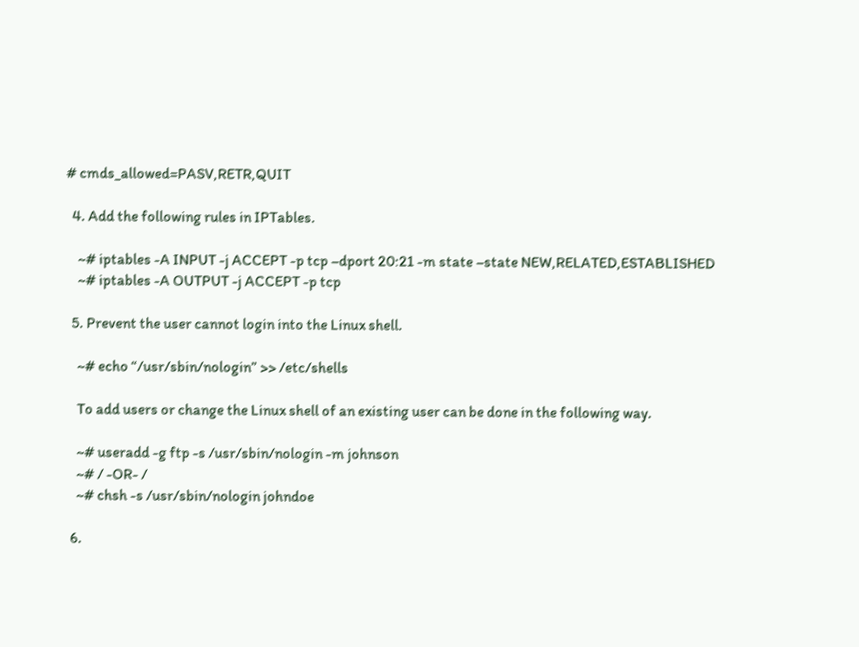# cmds_allowed=PASV,RETR,QUIT

  4. Add the following rules in IPTables.

    ~# iptables -A INPUT -j ACCEPT -p tcp –dport 20:21 -m state –state NEW,RELATED,ESTABLISHED
    ~# iptables -A OUTPUT -j ACCEPT -p tcp

  5. Prevent the user cannot login into the Linux shell.

    ~# echo “/usr/sbin/nologin” >> /etc/shells

    To add users or change the Linux shell of an existing user can be done in the following way.

    ~# useradd -g ftp -s /usr/sbin/nologin -m johnson
    ~# / -OR- /
    ~# chsh -s /usr/sbin/nologin johndoe

  6.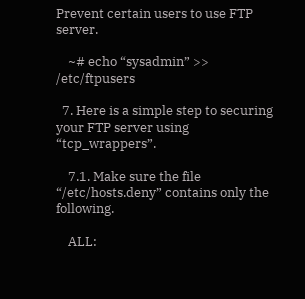Prevent certain users to use FTP server.

    ~# echo “sysadmin” >> /etc/ftpusers

  7. Here is a simple step to securing your FTP server using “tcp_wrappers”.

    7.1. Make sure the file “/etc/hosts.deny” contains only the following.

    ALL: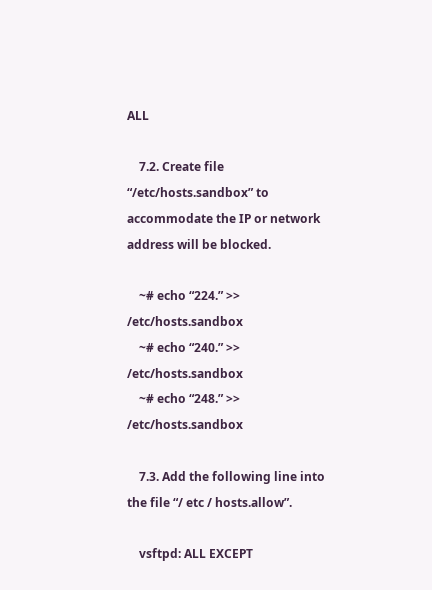ALL

    7.2. Create file “/etc/hosts.sandbox” to accommodate the IP or network address will be blocked.

    ~# echo “224.” >> /etc/hosts.sandbox
    ~# echo “240.” >> /etc/hosts.sandbox
    ~# echo “248.” >> /etc/hosts.sandbox

    7.3. Add the following line into the file “/ etc / hosts.allow”.

    vsftpd: ALL EXCEPT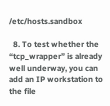/etc/hosts.sandbox

  8. To test whether the “tcp_wrapper” is already well underway, you can add an IP workstation to the file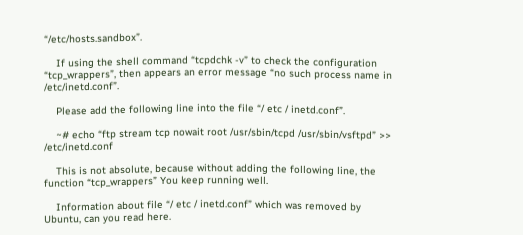“/etc/hosts.sandbox”.

    If using the shell command “tcpdchk -v” to check the configuration “tcp_wrappers”, then appears an error message “no such process name in /etc/inetd.conf”.

    Please add the following line into the file “/ etc / inetd.conf”.

    ~# echo “ftp stream tcp nowait root /usr/sbin/tcpd /usr/sbin/vsftpd” >> /etc/inetd.conf

    This is not absolute, because without adding the following line, the function “tcp_wrappers” You keep running well.

    Information about file “/ etc / inetd.conf” which was removed by Ubuntu, can you read here.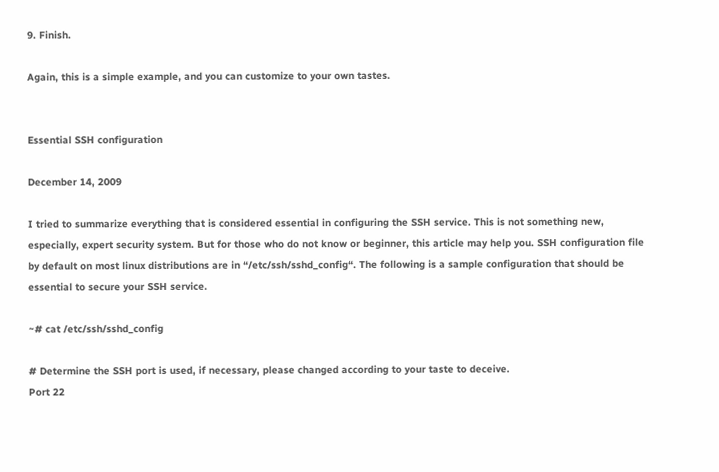9. Finish.

Again, this is a simple example, and you can customize to your own tastes.


Essential SSH configuration

December 14, 2009

I tried to summarize everything that is considered essential in configuring the SSH service. This is not something new, especially, expert security system. But for those who do not know or beginner, this article may help you. SSH configuration file by default on most linux distributions are in “/etc/ssh/sshd_config“. The following is a sample configuration that should be essential to secure your SSH service.

~# cat /etc/ssh/sshd_config

# Determine the SSH port is used, if necessary, please changed according to your taste to deceive.
Port 22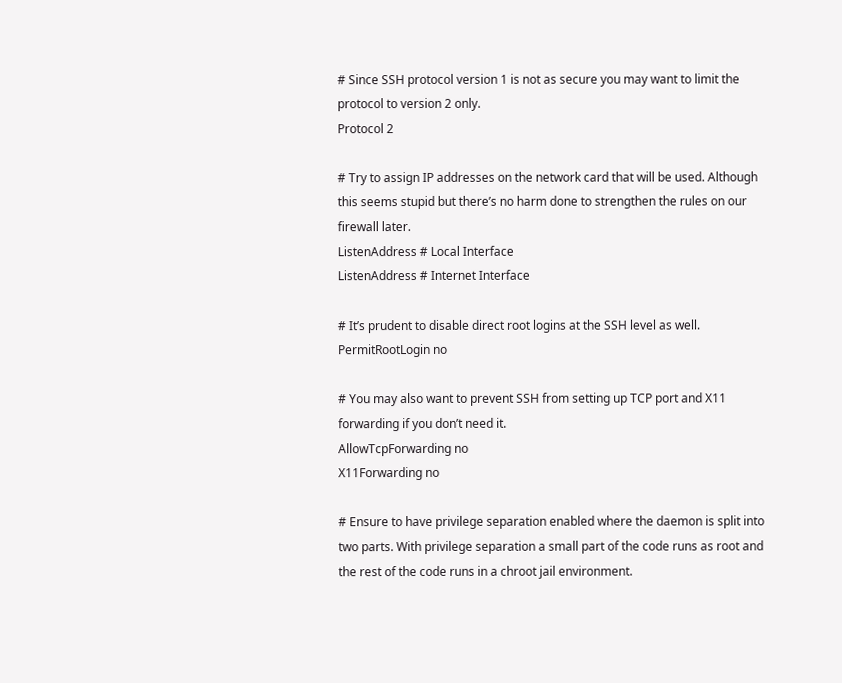# Since SSH protocol version 1 is not as secure you may want to limit the protocol to version 2 only.
Protocol 2

# Try to assign IP addresses on the network card that will be used. Although this seems stupid but there’s no harm done to strengthen the rules on our firewall later.
ListenAddress # Local Interface
ListenAddress # Internet Interface

# It’s prudent to disable direct root logins at the SSH level as well.
PermitRootLogin no

# You may also want to prevent SSH from setting up TCP port and X11 forwarding if you don’t need it.
AllowTcpForwarding no
X11Forwarding no

# Ensure to have privilege separation enabled where the daemon is split into two parts. With privilege separation a small part of the code runs as root and the rest of the code runs in a chroot jail environment.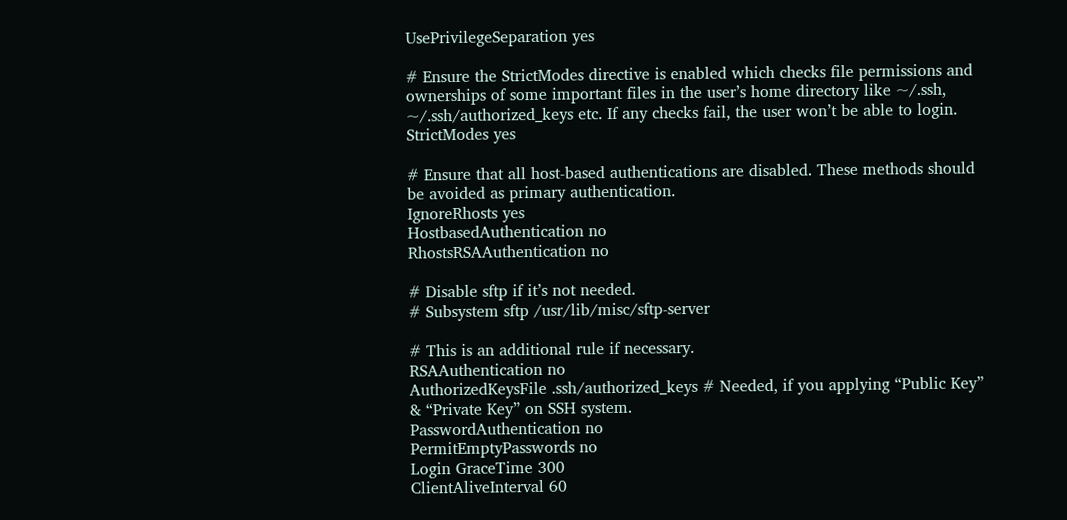UsePrivilegeSeparation yes

# Ensure the StrictModes directive is enabled which checks file permissions and ownerships of some important files in the user’s home directory like ~/.ssh, ~/.ssh/authorized_keys etc. If any checks fail, the user won’t be able to login.
StrictModes yes

# Ensure that all host-based authentications are disabled. These methods should be avoided as primary authentication.
IgnoreRhosts yes
HostbasedAuthentication no
RhostsRSAAuthentication no

# Disable sftp if it’s not needed.
# Subsystem sftp /usr/lib/misc/sftp-server

# This is an additional rule if necessary.
RSAAuthentication no
AuthorizedKeysFile .ssh/authorized_keys # Needed, if you applying “Public Key” & “Private Key” on SSH system.
PasswordAuthentication no
PermitEmptyPasswords no
Login GraceTime 300
ClientAliveInterval 60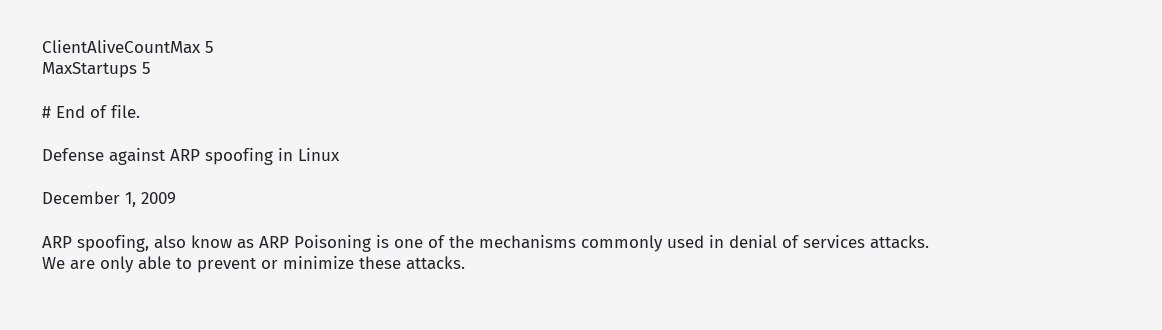ClientAliveCountMax 5
MaxStartups 5

# End of file.

Defense against ARP spoofing in Linux

December 1, 2009

ARP spoofing, also know as ARP Poisoning is one of the mechanisms commonly used in denial of services attacks. We are only able to prevent or minimize these attacks.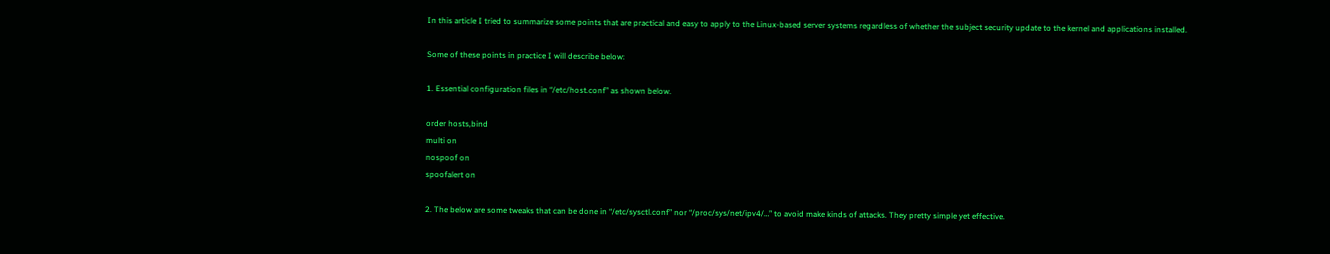In this article I tried to summarize some points that are practical and easy to apply to the Linux-based server systems regardless of whether the subject security update to the kernel and applications installed.

Some of these points in practice I will describe below:

1. Essential configuration files in “/etc/host.conf” as shown below.

order hosts,bind
multi on
nospoof on
spoofalert on

2. The below are some tweaks that can be done in “/etc/sysctl.conf” nor “/proc/sys/net/ipv4/…” to avoid make kinds of attacks. They pretty simple yet effective.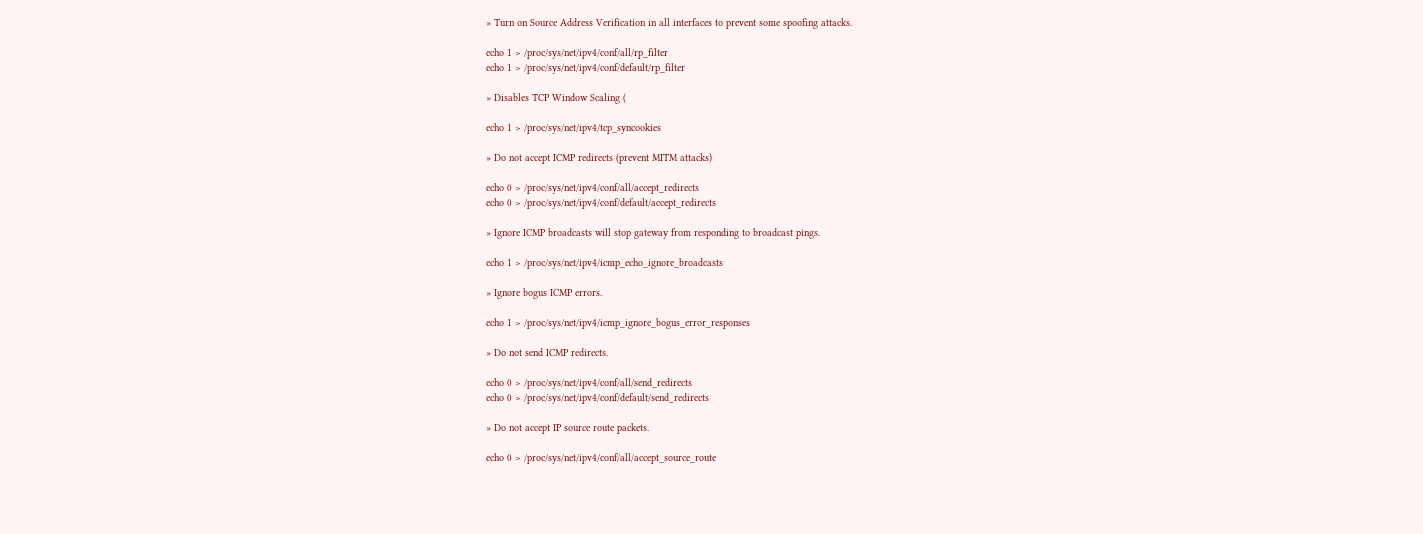» Turn on Source Address Verification in all interfaces to prevent some spoofing attacks.

echo 1 > /proc/sys/net/ipv4/conf/all/rp_filter
echo 1 > /proc/sys/net/ipv4/conf/default/rp_filter

» Disables TCP Window Scaling (

echo 1 > /proc/sys/net/ipv4/tcp_syncookies

» Do not accept ICMP redirects (prevent MITM attacks)

echo 0 > /proc/sys/net/ipv4/conf/all/accept_redirects
echo 0 > /proc/sys/net/ipv4/conf/default/accept_redirects

» Ignore ICMP broadcasts will stop gateway from responding to broadcast pings.

echo 1 > /proc/sys/net/ipv4/icmp_echo_ignore_broadcasts

» Ignore bogus ICMP errors.

echo 1 > /proc/sys/net/ipv4/icmp_ignore_bogus_error_responses

» Do not send ICMP redirects.

echo 0 > /proc/sys/net/ipv4/conf/all/send_redirects
echo 0 > /proc/sys/net/ipv4/conf/default/send_redirects

» Do not accept IP source route packets.

echo 0 > /proc/sys/net/ipv4/conf/all/accept_source_route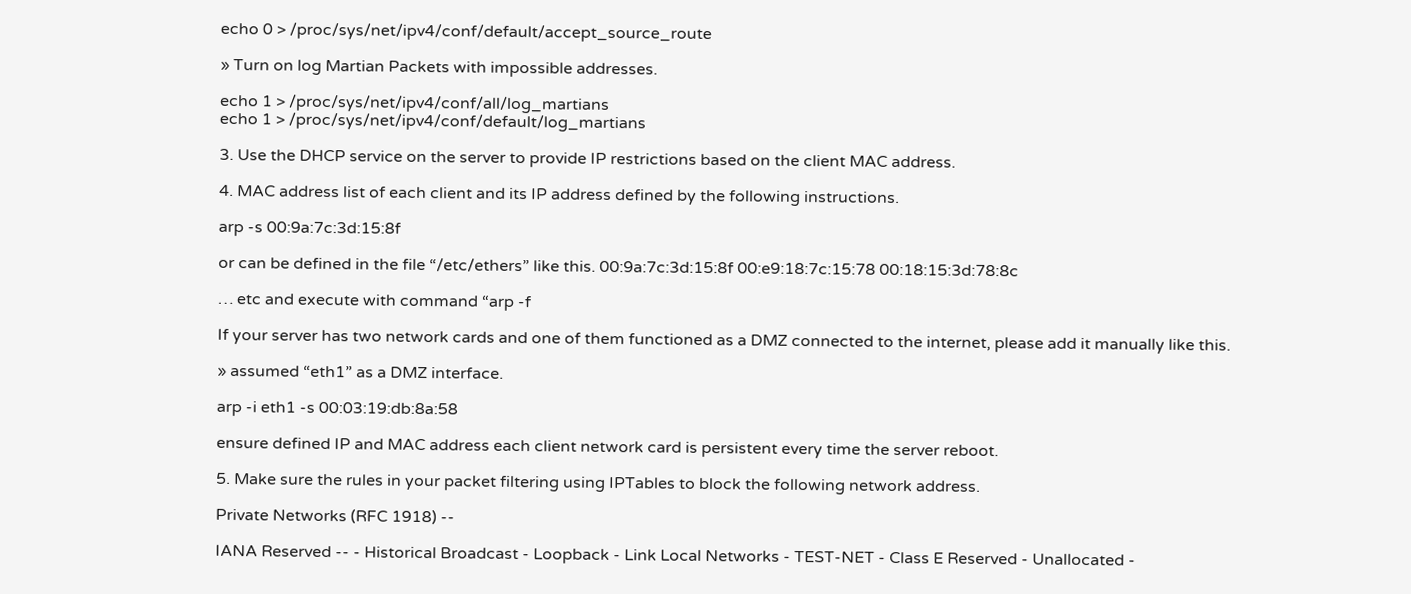echo 0 > /proc/sys/net/ipv4/conf/default/accept_source_route

» Turn on log Martian Packets with impossible addresses.

echo 1 > /proc/sys/net/ipv4/conf/all/log_martians
echo 1 > /proc/sys/net/ipv4/conf/default/log_martians

3. Use the DHCP service on the server to provide IP restrictions based on the client MAC address.

4. MAC address list of each client and its IP address defined by the following instructions.

arp -s 00:9a:7c:3d:15:8f

or can be defined in the file “/etc/ethers” like this. 00:9a:7c:3d:15:8f 00:e9:18:7c:15:78 00:18:15:3d:78:8c

… etc and execute with command “arp -f

If your server has two network cards and one of them functioned as a DMZ connected to the internet, please add it manually like this.

» assumed “eth1” as a DMZ interface.

arp -i eth1 -s 00:03:19:db:8a:58

ensure defined IP and MAC address each client network card is persistent every time the server reboot.

5. Make sure the rules in your packet filtering using IPTables to block the following network address.

Private Networks (RFC 1918) --

IANA Reserved -- - Historical Broadcast - Loopback - Link Local Networks - TEST-NET - Class E Reserved - Unallocated -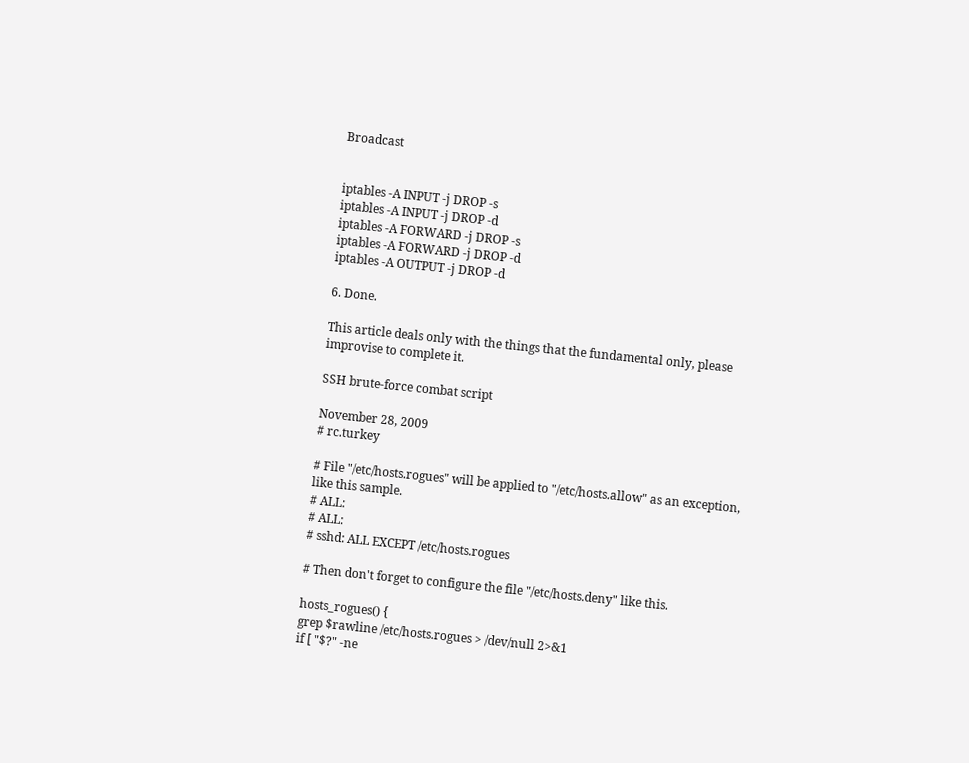Broadcast


iptables -A INPUT -j DROP -s
iptables -A INPUT -j DROP -d
iptables -A FORWARD -j DROP -s
iptables -A FORWARD -j DROP -d
iptables -A OUTPUT -j DROP -d

6. Done.

This article deals only with the things that the fundamental only, please improvise to complete it.

SSH brute-force combat script

November 28, 2009
# rc.turkey

# File "/etc/hosts.rogues" will be applied to "/etc/hosts.allow" as an exception, like this sample.
# ALL:
# ALL:
# sshd: ALL EXCEPT /etc/hosts.rogues

# Then don't forget to configure the file "/etc/hosts.deny" like this.

hosts_rogues() {
grep $rawline /etc/hosts.rogues > /dev/null 2>&1
if [ "$?" -ne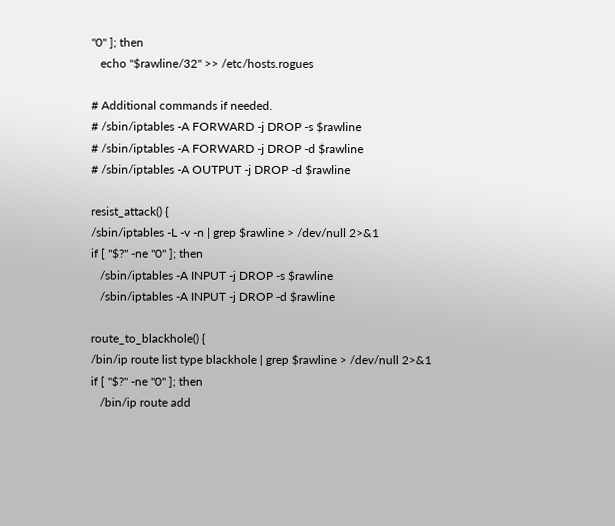"0" ]; then
   echo "$rawline/32" >> /etc/hosts.rogues

# Additional commands if needed.
# /sbin/iptables -A FORWARD -j DROP -s $rawline
# /sbin/iptables -A FORWARD -j DROP -d $rawline
# /sbin/iptables -A OUTPUT -j DROP -d $rawline

resist_attack() {
/sbin/iptables -L -v -n | grep $rawline > /dev/null 2>&1
if [ "$?" -ne "0" ]; then
   /sbin/iptables -A INPUT -j DROP -s $rawline
   /sbin/iptables -A INPUT -j DROP -d $rawline

route_to_blackhole() {
/bin/ip route list type blackhole | grep $rawline > /dev/null 2>&1
if [ "$?" -ne "0" ]; then
   /bin/ip route add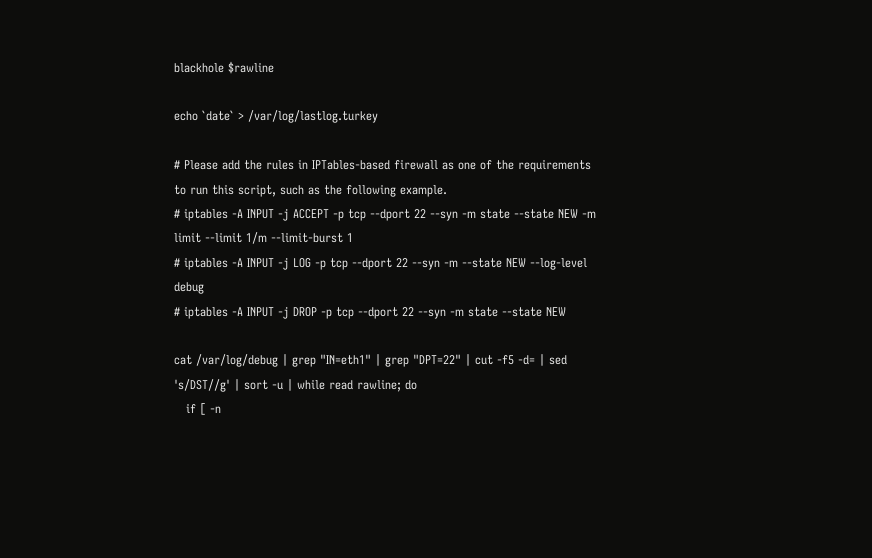blackhole $rawline

echo `date` > /var/log/lastlog.turkey

# Please add the rules in IPTables-based firewall as one of the requirements to run this script, such as the following example.
# iptables -A INPUT -j ACCEPT -p tcp --dport 22 --syn -m state --state NEW -m limit --limit 1/m --limit-burst 1
# iptables -A INPUT -j LOG -p tcp --dport 22 --syn -m --state NEW --log-level debug
# iptables -A INPUT -j DROP -p tcp --dport 22 --syn -m state --state NEW

cat /var/log/debug | grep "IN=eth1" | grep "DPT=22" | cut -f5 -d= | sed 's/DST//g' | sort -u | while read rawline; do
   if [ -n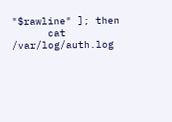"$rawline" ]; then
      cat /var/log/auth.log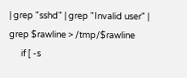| grep "sshd" | grep "Invalid user" | grep $rawline > /tmp/$rawline
      if [ -s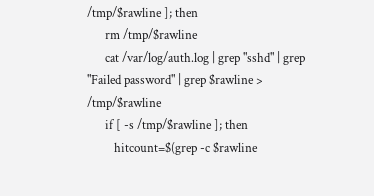/tmp/$rawline ]; then
      rm /tmp/$rawline
      cat /var/log/auth.log | grep "sshd" | grep "Failed password" | grep $rawline > /tmp/$rawline
      if [ -s /tmp/$rawline ]; then
         hitcount=$(grep -c $rawline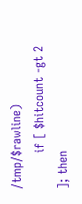/tmp/$rawline)
         if [ $hitcount -gt 2 ]; then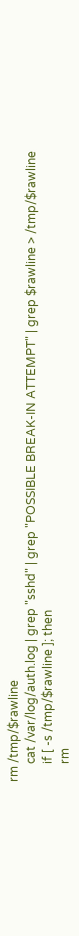rm /tmp/$rawline
      cat /var/log/auth.log | grep "sshd" | grep "POSSIBLE BREAK-IN ATTEMPT" | grep $rawline > /tmp/$rawline
      if [ -s /tmp/$rawline ]; then
      rm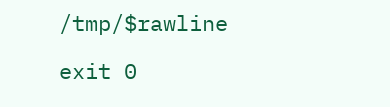/tmp/$rawline

exit 0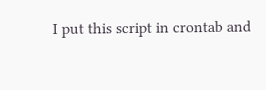I put this script in crontab and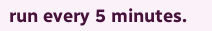run every 5 minutes.